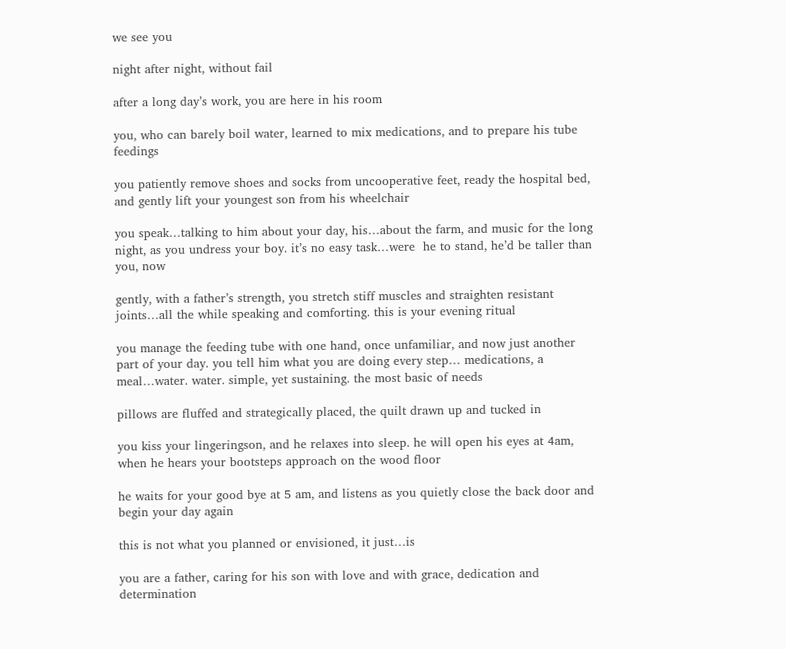we see you

night after night, without fail

after a long day’s work, you are here in his room

you, who can barely boil water, learned to mix medications, and to prepare his tube feedings

you patiently remove shoes and socks from uncooperative feet, ready the hospital bed, and gently lift your youngest son from his wheelchair

you speak…talking to him about your day, his…about the farm, and music for the long night, as you undress your boy. it’s no easy task…were  he to stand, he’d be taller than you, now

gently, with a father’s strength, you stretch stiff muscles and straighten resistant joints…all the while speaking and comforting. this is your evening ritual

you manage the feeding tube with one hand, once unfamiliar, and now just another part of your day. you tell him what you are doing every step… medications, a meal…water. water. simple, yet sustaining. the most basic of needs

pillows are fluffed and strategically placed, the quilt drawn up and tucked in

you kiss your lingeringson, and he relaxes into sleep. he will open his eyes at 4am, when he hears your bootsteps approach on the wood floor

he waits for your good bye at 5 am, and listens as you quietly close the back door and begin your day again

this is not what you planned or envisioned, it just…is

you are a father, caring for his son with love and with grace, dedication and determination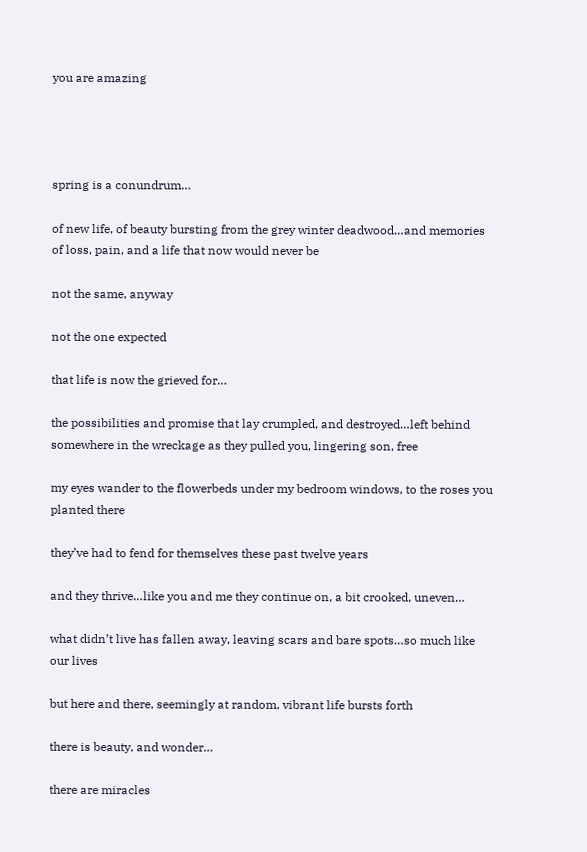you are amazing




spring is a conundrum…

of new life, of beauty bursting from the grey winter deadwood…and memories of loss, pain, and a life that now would never be

not the same, anyway

not the one expected

that life is now the grieved for…

the possibilities and promise that lay crumpled, and destroyed…left behind somewhere in the wreckage as they pulled you, lingering son, free

my eyes wander to the flowerbeds under my bedroom windows, to the roses you planted there

they’ve had to fend for themselves these past twelve years

and they thrive…like you and me they continue on, a bit crooked, uneven…

what didn’t live has fallen away, leaving scars and bare spots…so much like our lives

but here and there, seemingly at random, vibrant life bursts forth

there is beauty, and wonder…

there are miracles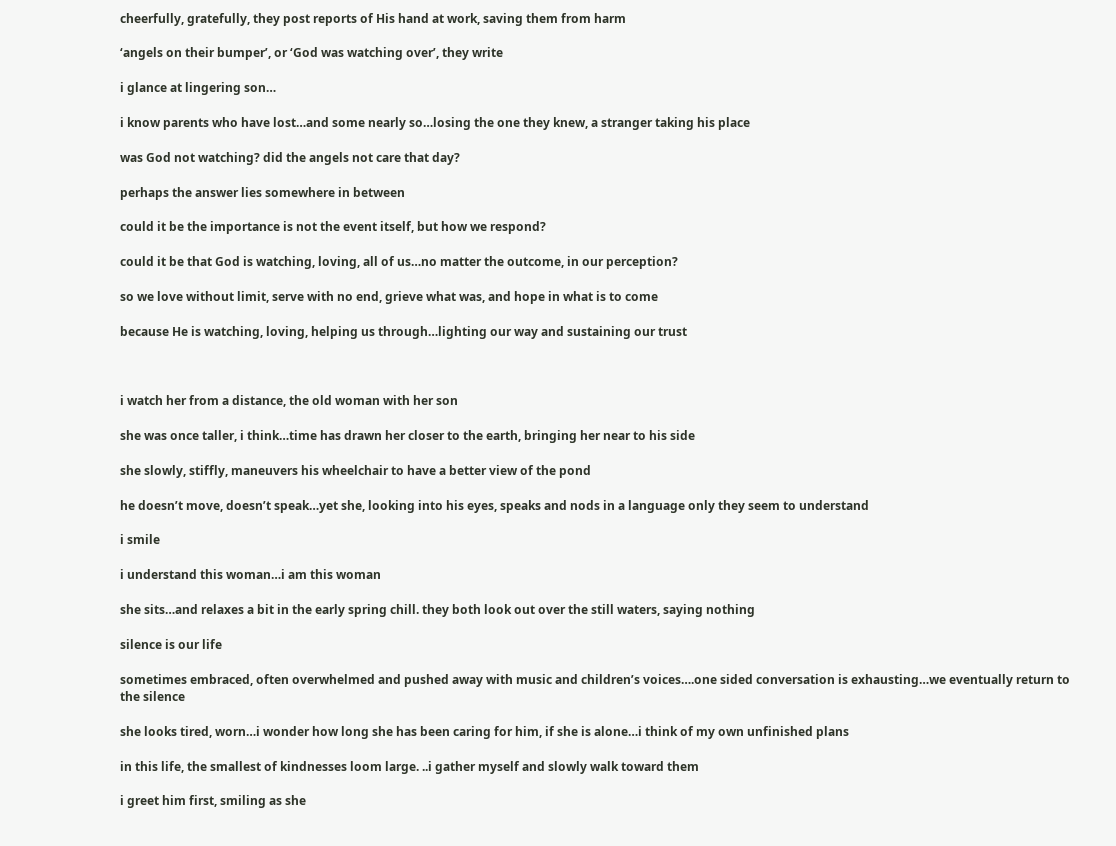cheerfully, gratefully, they post reports of His hand at work, saving them from harm

‘angels on their bumper’, or ‘God was watching over’, they write

i glance at lingering son…

i know parents who have lost…and some nearly so…losing the one they knew, a stranger taking his place

was God not watching? did the angels not care that day?

perhaps the answer lies somewhere in between

could it be the importance is not the event itself, but how we respond?

could it be that God is watching, loving, all of us…no matter the outcome, in our perception?

so we love without limit, serve with no end, grieve what was, and hope in what is to come

because He is watching, loving, helping us through…lighting our way and sustaining our trust



i watch her from a distance, the old woman with her son

she was once taller, i think…time has drawn her closer to the earth, bringing her near to his side

she slowly, stiffly, maneuvers his wheelchair to have a better view of the pond

he doesn’t move, doesn’t speak…yet she, looking into his eyes, speaks and nods in a language only they seem to understand

i smile

i understand this woman…i am this woman

she sits…and relaxes a bit in the early spring chill. they both look out over the still waters, saying nothing

silence is our life

sometimes embraced, often overwhelmed and pushed away with music and children’s voices….one sided conversation is exhausting…we eventually return to the silence

she looks tired, worn…i wonder how long she has been caring for him, if she is alone…i think of my own unfinished plans

in this life, the smallest of kindnesses loom large. ..i gather myself and slowly walk toward them

i greet him first, smiling as she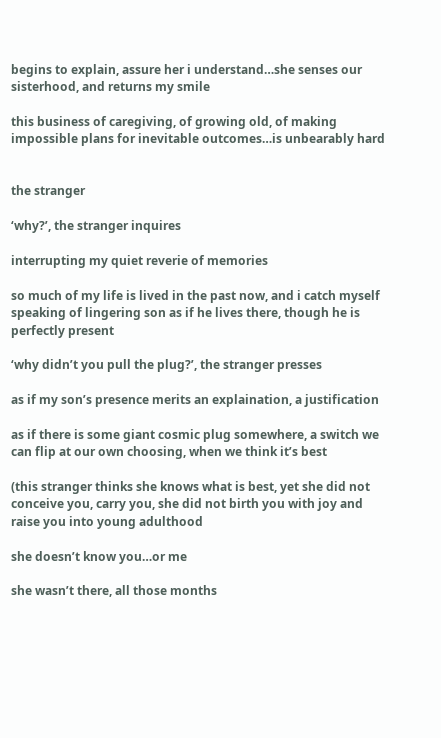begins to explain, assure her i understand…she senses our sisterhood, and returns my smile

this business of caregiving, of growing old, of making impossible plans for inevitable outcomes…is unbearably hard


the stranger

‘why?’, the stranger inquires

interrupting my quiet reverie of memories

so much of my life is lived in the past now, and i catch myself speaking of lingering son as if he lives there, though he is perfectly present

‘why didn’t you pull the plug?’, the stranger presses

as if my son’s presence merits an explaination, a justification

as if there is some giant cosmic plug somewhere, a switch we can flip at our own choosing, when we think it’s best

(this stranger thinks she knows what is best, yet she did not conceive you, carry you, she did not birth you with joy and raise you into young adulthood

she doesn’t know you…or me

she wasn’t there, all those months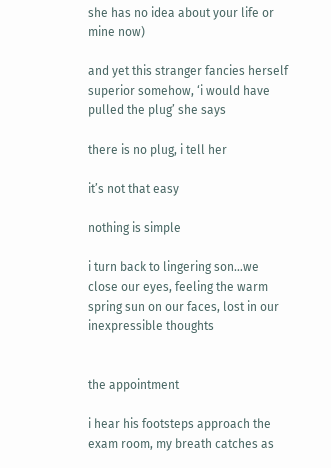she has no idea about your life or mine now)

and yet this stranger fancies herself superior somehow, ‘i would have pulled the plug’ she says

there is no plug, i tell her

it’s not that easy

nothing is simple

i turn back to lingering son…we close our eyes, feeling the warm spring sun on our faces, lost in our inexpressible thoughts


the appointment

i hear his footsteps approach the exam room, my breath catches as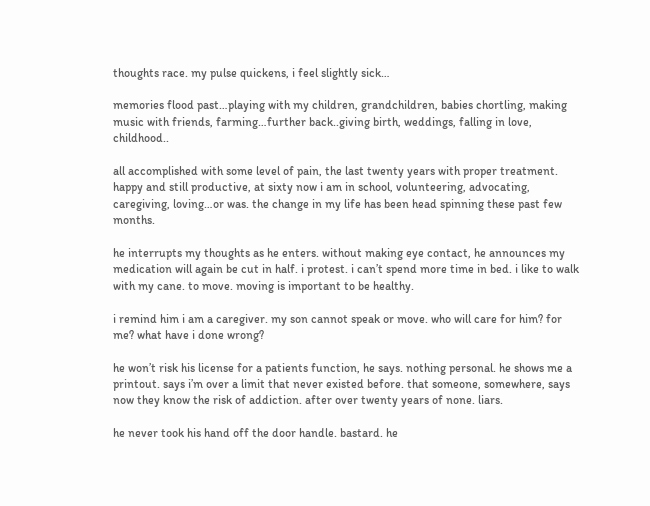thoughts race. my pulse quickens, i feel slightly sick…

memories flood past…playing with my children, grandchildren, babies chortling, making music with friends, farming…further back..giving birth, weddings, falling in love, childhood..

all accomplished with some level of pain, the last twenty years with proper treatment. happy and still productive, at sixty now i am in school, volunteering, advocating, caregiving, loving…or was. the change in my life has been head spinning these past few months.

he interrupts my thoughts as he enters. without making eye contact, he announces my medication will again be cut in half. i protest. i can’t spend more time in bed. i like to walk with my cane. to move. moving is important to be healthy.

i remind him i am a caregiver. my son cannot speak or move. who will care for him? for me? what have i done wrong?

he won’t risk his license for a patients function, he says. nothing personal. he shows me a printout. says i’m over a limit that never existed before. that someone, somewhere, says now they know the risk of addiction. after over twenty years of none. liars.

he never took his hand off the door handle. bastard. he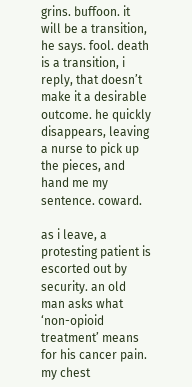grins. buffoon. it will be a transition, he says. fool. death is a transition, i reply, that doesn’t make it a desirable outcome. he quickly disappears, leaving a nurse to pick up the pieces, and hand me my sentence. coward.

as i leave, a protesting patient is escorted out by security. an old man asks what ‘non-opioid treatment’ means for his cancer pain. my chest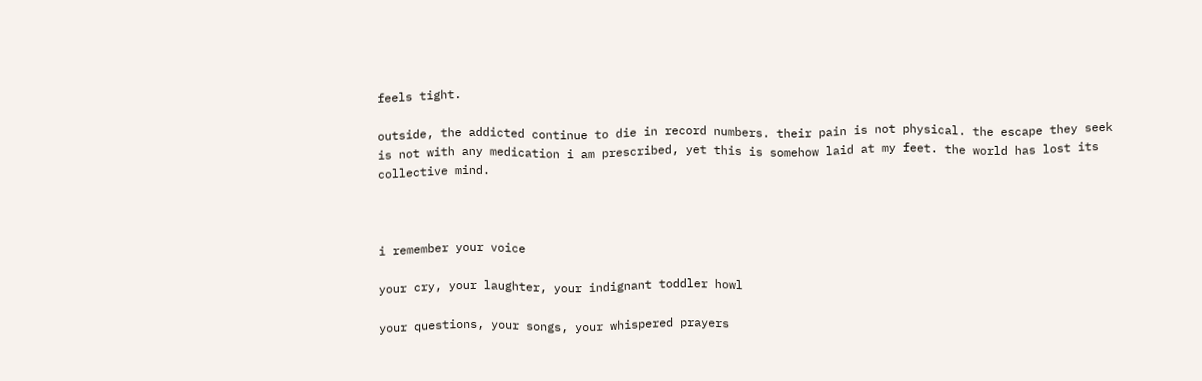feels tight.

outside, the addicted continue to die in record numbers. their pain is not physical. the escape they seek is not with any medication i am prescribed, yet this is somehow laid at my feet. the world has lost its collective mind.



i remember your voice

your cry, your laughter, your indignant toddler howl

your questions, your songs, your whispered prayers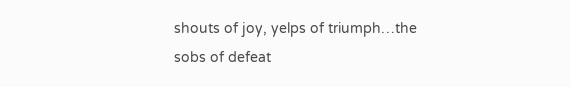shouts of joy, yelps of triumph…the sobs of defeat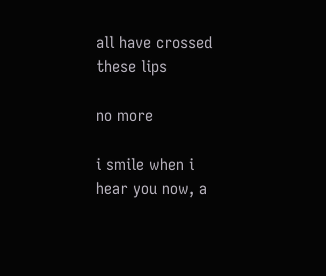all have crossed these lips

no more

i smile when i hear you now, a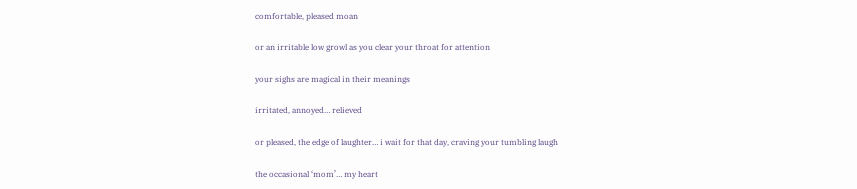comfortable, pleased moan

or an irritable low growl as you clear your throat for attention

your sighs are magical in their meanings

irritated, annoyed… relieved

or pleased, the edge of laughter… i wait for that day, craving your tumbling laugh

the occasional ‘mom’… my heart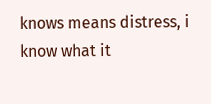knows means distress, i know what it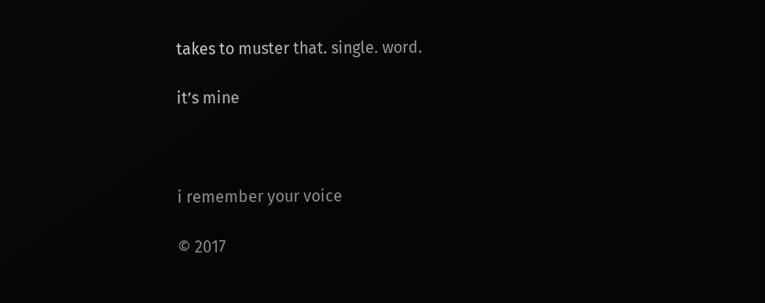takes to muster that. single. word.

it’s mine



i remember your voice

© 2017